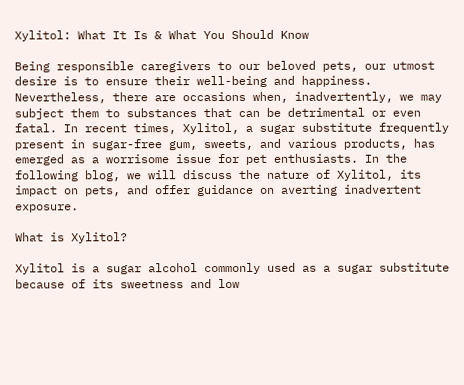Xylitol: What It Is & What You Should Know

Being responsible caregivers to our beloved pets, our utmost desire is to ensure their well-being and happiness. Nevertheless, there are occasions when, inadvertently, we may subject them to substances that can be detrimental or even fatal. In recent times, Xylitol, a sugar substitute frequently present in sugar-free gum, sweets, and various products, has emerged as a worrisome issue for pet enthusiasts. In the following blog, we will discuss the nature of Xylitol, its impact on pets, and offer guidance on averting inadvertent exposure.

What is Xylitol?

Xylitol is a sugar alcohol commonly used as a sugar substitute because of its sweetness and low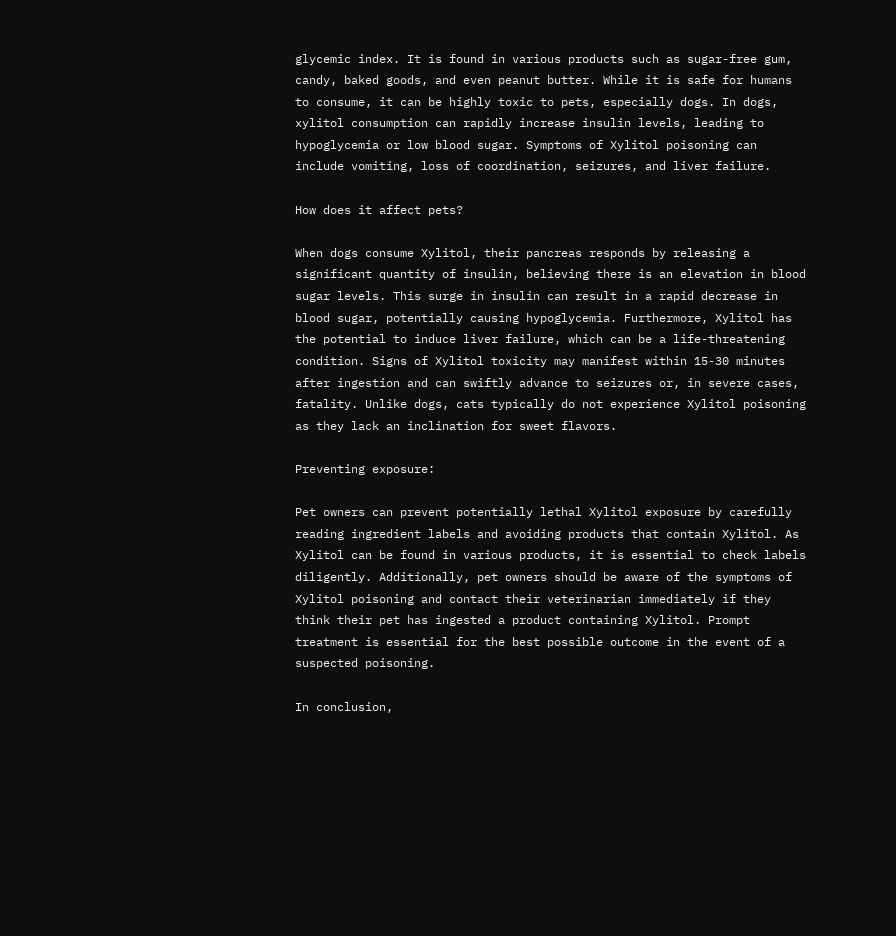glycemic index. It is found in various products such as sugar-free gum, candy, baked goods, and even peanut butter. While it is safe for humans to consume, it can be highly toxic to pets, especially dogs. In dogs, xylitol consumption can rapidly increase insulin levels, leading to hypoglycemia or low blood sugar. Symptoms of Xylitol poisoning can include vomiting, loss of coordination, seizures, and liver failure.

How does it affect pets?

When dogs consume Xylitol, their pancreas responds by releasing a significant quantity of insulin, believing there is an elevation in blood sugar levels. This surge in insulin can result in a rapid decrease in blood sugar, potentially causing hypoglycemia. Furthermore, Xylitol has the potential to induce liver failure, which can be a life-threatening condition. Signs of Xylitol toxicity may manifest within 15-30 minutes after ingestion and can swiftly advance to seizures or, in severe cases, fatality. Unlike dogs, cats typically do not experience Xylitol poisoning as they lack an inclination for sweet flavors.

Preventing exposure:

Pet owners can prevent potentially lethal Xylitol exposure by carefully reading ingredient labels and avoiding products that contain Xylitol. As Xylitol can be found in various products, it is essential to check labels diligently. Additionally, pet owners should be aware of the symptoms of Xylitol poisoning and contact their veterinarian immediately if they think their pet has ingested a product containing Xylitol. Prompt treatment is essential for the best possible outcome in the event of a suspected poisoning.

In conclusion,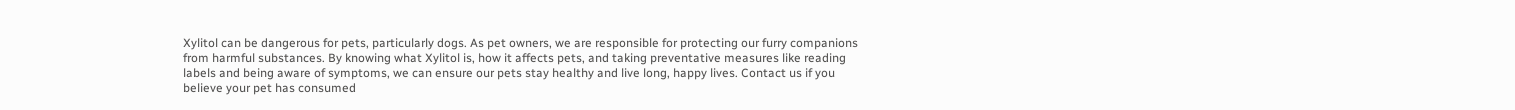Xylitol can be dangerous for pets, particularly dogs. As pet owners, we are responsible for protecting our furry companions from harmful substances. By knowing what Xylitol is, how it affects pets, and taking preventative measures like reading labels and being aware of symptoms, we can ensure our pets stay healthy and live long, happy lives. Contact us if you believe your pet has consumed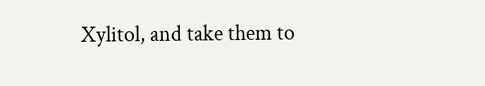Xylitol, and take them to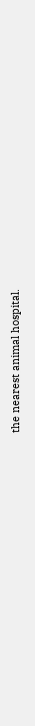the nearest animal hospital.